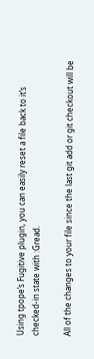Using tpope’s Fugitive plugin, you can easily reset a file back to it’s checked-in state with :Gread.

All of the changes to your file since the last git add or git checkout will be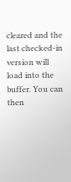cleared and the last checked-in version will load into the buffer. You can then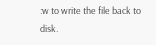:w to write the file back to disk.